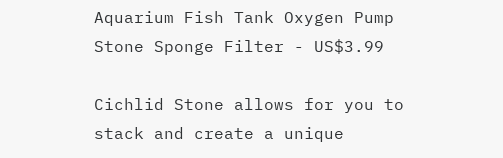Aquarium Fish Tank Oxygen Pump Stone Sponge Filter - US$3.99

Cichlid Stone allows for you to stack and create a unique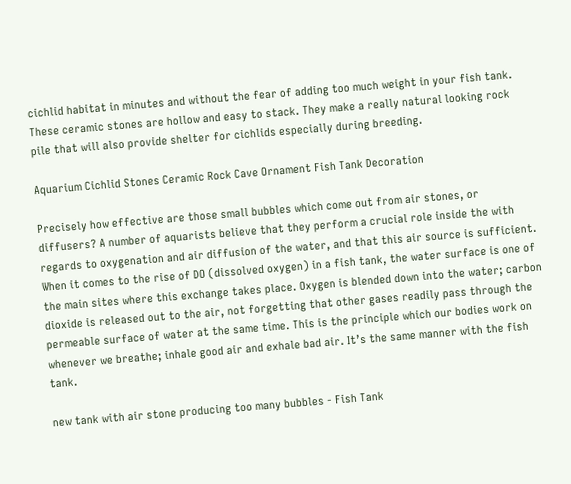cichlid habitat in minutes and without the fear of adding too much weight in your fish tank. These ceramic stones are hollow and easy to stack. They make a really natural looking rock pile that will also provide shelter for cichlids especially during breeding.

Aquarium Cichlid Stones Ceramic Rock Cave Ornament Fish Tank Decoration

Precisely how effective are those small bubbles which come out from air stones, or diffusers? A number of aquarists believe that they perform a crucial role inside the with regards to oxygenation and air diffusion of the water, and that this air source is sufficient. When it comes to the rise of DO (dissolved oxygen) in a fish tank, the water surface is one of the main sites where this exchange takes place. Oxygen is blended down into the water; carbon dioxide is released out to the air, not forgetting that other gases readily pass through the permeable surface of water at the same time. This is the principle which our bodies work on whenever we breathe; inhale good air and exhale bad air. It’s the same manner with the fish tank.

new tank with air stone producing too many bubbles - Fish Tank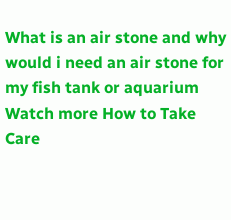What is an air stone and why would i need an air stone for my fish tank or aquarium Watch more How to Take Care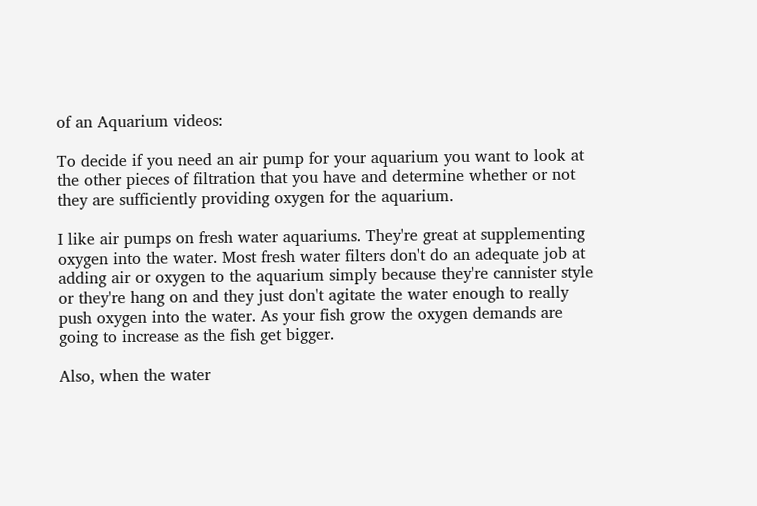of an Aquarium videos:

To decide if you need an air pump for your aquarium you want to look at the other pieces of filtration that you have and determine whether or not they are sufficiently providing oxygen for the aquarium.

I like air pumps on fresh water aquariums. They're great at supplementing oxygen into the water. Most fresh water filters don't do an adequate job at adding air or oxygen to the aquarium simply because they're cannister style or they're hang on and they just don't agitate the water enough to really push oxygen into the water. As your fish grow the oxygen demands are going to increase as the fish get bigger.

Also, when the water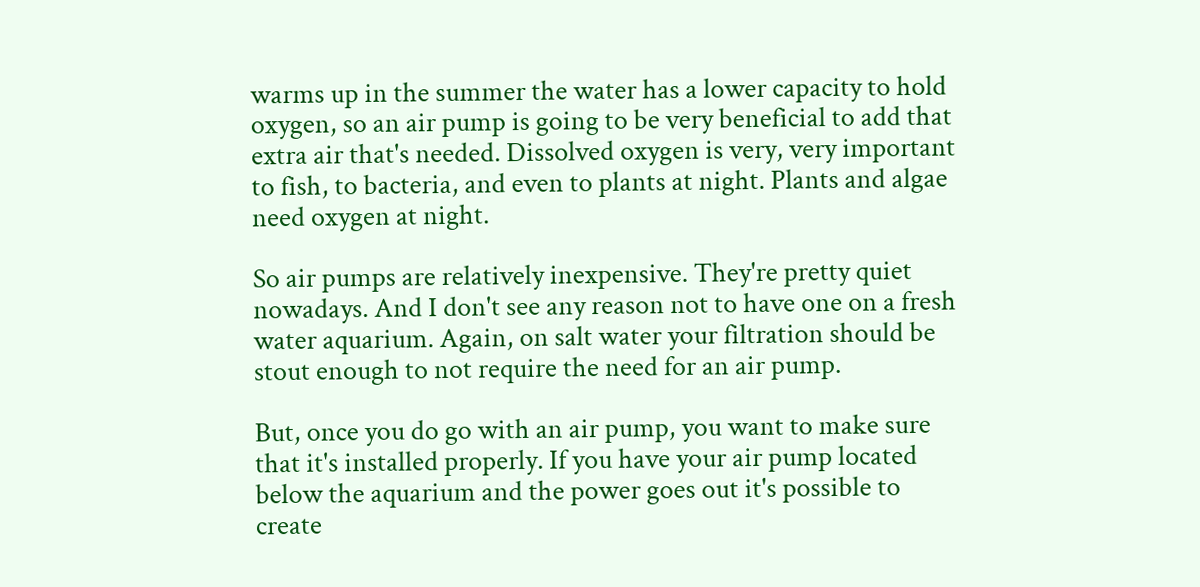warms up in the summer the water has a lower capacity to hold oxygen, so an air pump is going to be very beneficial to add that extra air that's needed. Dissolved oxygen is very, very important to fish, to bacteria, and even to plants at night. Plants and algae need oxygen at night.

So air pumps are relatively inexpensive. They're pretty quiet nowadays. And I don't see any reason not to have one on a fresh water aquarium. Again, on salt water your filtration should be stout enough to not require the need for an air pump.

But, once you do go with an air pump, you want to make sure that it's installed properly. If you have your air pump located below the aquarium and the power goes out it's possible to create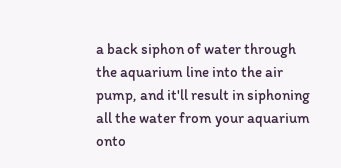a back siphon of water through the aquarium line into the air pump, and it'll result in siphoning all the water from your aquarium onto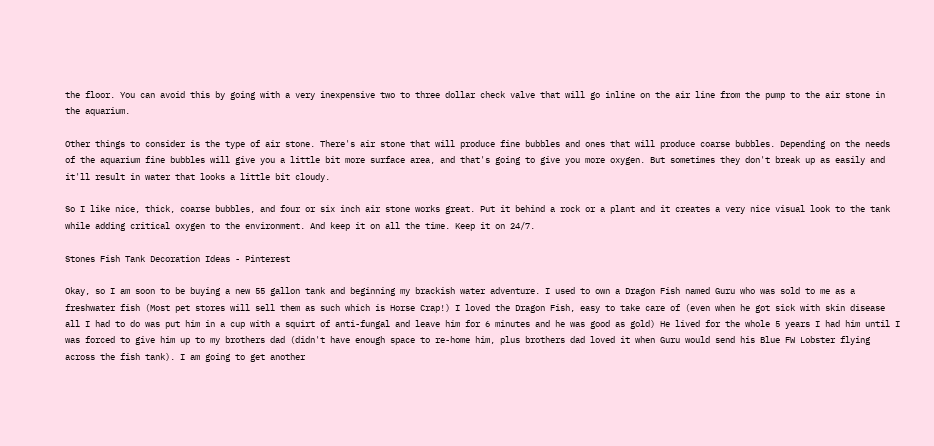the floor. You can avoid this by going with a very inexpensive two to three dollar check valve that will go inline on the air line from the pump to the air stone in the aquarium.

Other things to consider is the type of air stone. There's air stone that will produce fine bubbles and ones that will produce coarse bubbles. Depending on the needs of the aquarium fine bubbles will give you a little bit more surface area, and that's going to give you more oxygen. But sometimes they don't break up as easily and it'll result in water that looks a little bit cloudy.

So I like nice, thick, coarse bubbles, and four or six inch air stone works great. Put it behind a rock or a plant and it creates a very nice visual look to the tank while adding critical oxygen to the environment. And keep it on all the time. Keep it on 24/7.

Stones Fish Tank Decoration Ideas - Pinterest

Okay, so I am soon to be buying a new 55 gallon tank and beginning my brackish water adventure. I used to own a Dragon Fish named Guru who was sold to me as a freshwater fish (Most pet stores will sell them as such which is Horse Crap!) I loved the Dragon Fish, easy to take care of (even when he got sick with skin disease all I had to do was put him in a cup with a squirt of anti-fungal and leave him for 6 minutes and he was good as gold) He lived for the whole 5 years I had him until I was forced to give him up to my brothers dad (didn't have enough space to re-home him, plus brothers dad loved it when Guru would send his Blue FW Lobster flying across the fish tank). I am going to get another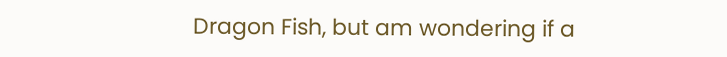Dragon Fish, but am wondering if a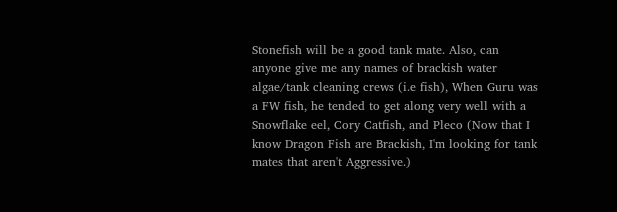Stonefish will be a good tank mate. Also, can anyone give me any names of brackish water algae/tank cleaning crews (i.e fish), When Guru was a FW fish, he tended to get along very well with a Snowflake eel, Cory Catfish, and Pleco (Now that I know Dragon Fish are Brackish, I'm looking for tank mates that aren't Aggressive.)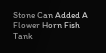Stone Can Added A Flower Horn Fish Tank